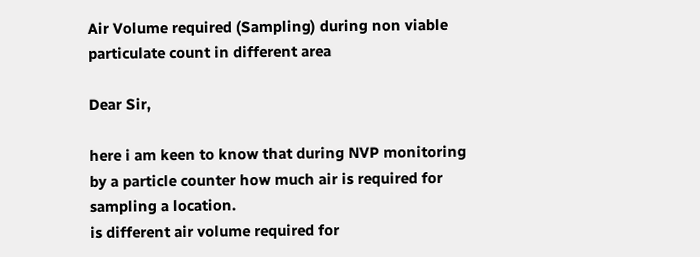Air Volume required (Sampling) during non viable particulate count in different area

Dear Sir,

here i am keen to know that during NVP monitoring by a particle counter how much air is required for sampling a location.
is different air volume required for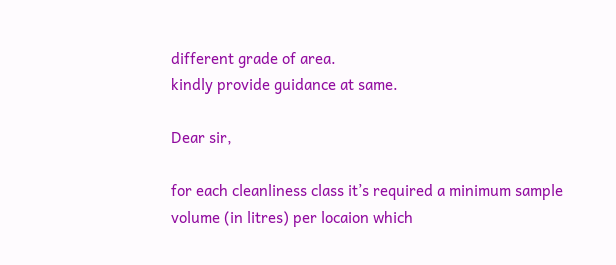different grade of area.
kindly provide guidance at same.

Dear sir,

for each cleanliness class it’s required a minimum sample volume (in litres) per locaion which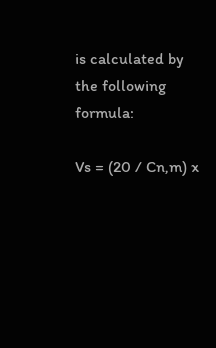is calculated by the following formula:

Vs = (20 / Cn,m) x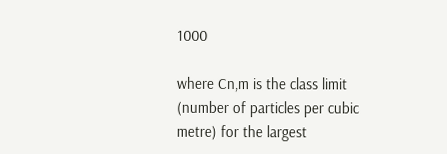1000

where Cn,m is the class limit (number of particles per cubic metre) for the largest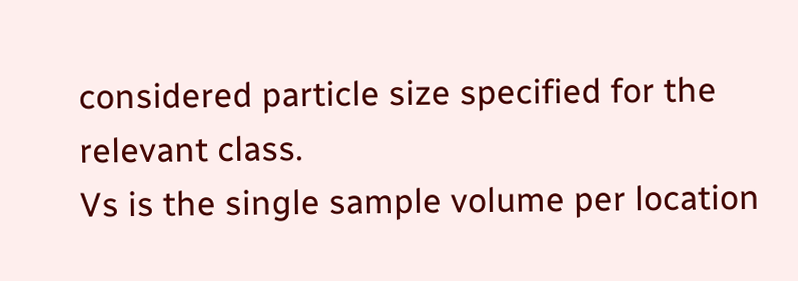considered particle size specified for the relevant class.
Vs is the single sample volume per location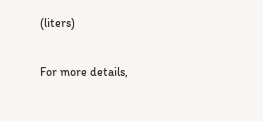(liters)

For more details,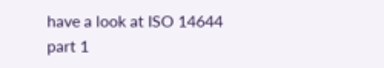have a look at ISO 14644 part 1